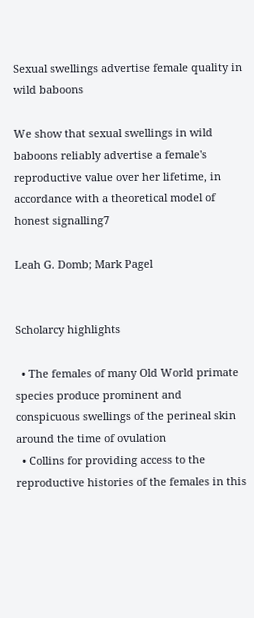Sexual swellings advertise female quality in wild baboons

We show that sexual swellings in wild baboons reliably advertise a female's reproductive value over her lifetime, in accordance with a theoretical model of honest signalling7

Leah G. Domb; Mark Pagel


Scholarcy highlights

  • The females of many Old World primate species produce prominent and conspicuous swellings of the perineal skin around the time of ovulation
  • Collins for providing access to the reproductive histories of the females in this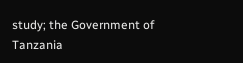study; the Government of Tanzania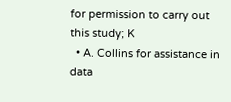for permission to carry out this study; K
  • A. Collins for assistance in data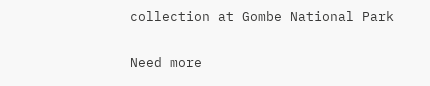collection at Gombe National Park

Need more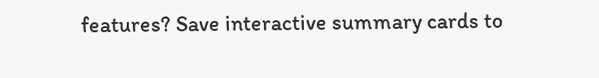features? Save interactive summary cards to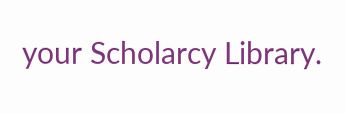your Scholarcy Library.